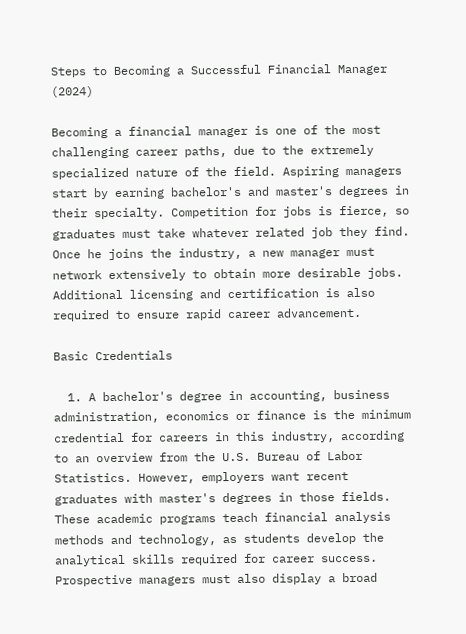Steps to Becoming a Successful Financial Manager (2024)

Becoming a financial manager is one of the most challenging career paths, due to the extremely specialized nature of the field. Aspiring managers start by earning bachelor's and master's degrees in their specialty. Competition for jobs is fierce, so graduates must take whatever related job they find. Once he joins the industry, a new manager must network extensively to obtain more desirable jobs. Additional licensing and certification is also required to ensure rapid career advancement.

Basic Credentials

  1. A bachelor's degree in accounting, business administration, economics or finance is the minimum credential for careers in this industry, according to an overview from the U.S. Bureau of Labor Statistics. However, employers want recent graduates with master's degrees in those fields. These academic programs teach financial analysis methods and technology, as students develop the analytical skills required for career success. Prospective managers must also display a broad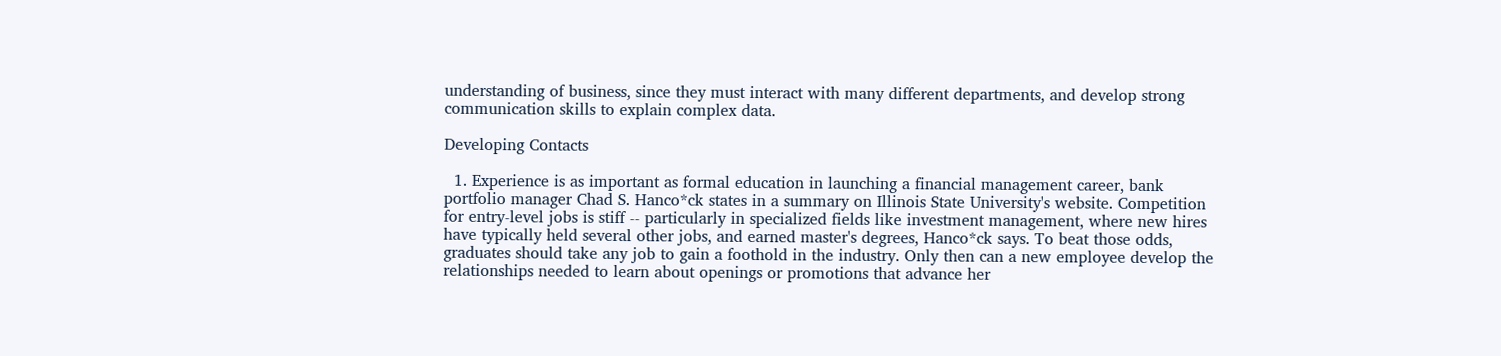understanding of business, since they must interact with many different departments, and develop strong communication skills to explain complex data.

Developing Contacts

  1. Experience is as important as formal education in launching a financial management career, bank portfolio manager Chad S. Hanco*ck states in a summary on Illinois State University's website. Competition for entry-level jobs is stiff -- particularly in specialized fields like investment management, where new hires have typically held several other jobs, and earned master's degrees, Hanco*ck says. To beat those odds, graduates should take any job to gain a foothold in the industry. Only then can a new employee develop the relationships needed to learn about openings or promotions that advance her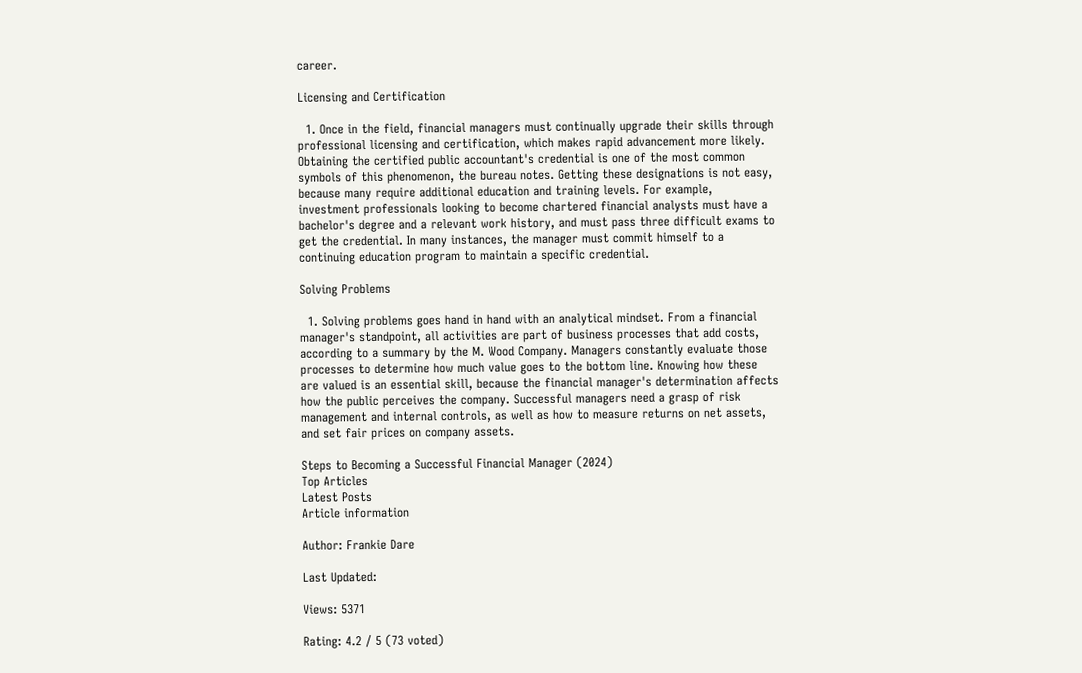career.

Licensing and Certification

  1. Once in the field, financial managers must continually upgrade their skills through professional licensing and certification, which makes rapid advancement more likely. Obtaining the certified public accountant's credential is one of the most common symbols of this phenomenon, the bureau notes. Getting these designations is not easy, because many require additional education and training levels. For example, investment professionals looking to become chartered financial analysts must have a bachelor's degree and a relevant work history, and must pass three difficult exams to get the credential. In many instances, the manager must commit himself to a continuing education program to maintain a specific credential.

Solving Problems

  1. Solving problems goes hand in hand with an analytical mindset. From a financial manager's standpoint, all activities are part of business processes that add costs, according to a summary by the M. Wood Company. Managers constantly evaluate those processes to determine how much value goes to the bottom line. Knowing how these are valued is an essential skill, because the financial manager's determination affects how the public perceives the company. Successful managers need a grasp of risk management and internal controls, as well as how to measure returns on net assets, and set fair prices on company assets.

Steps to Becoming a Successful Financial Manager (2024)
Top Articles
Latest Posts
Article information

Author: Frankie Dare

Last Updated:

Views: 5371

Rating: 4.2 / 5 (73 voted)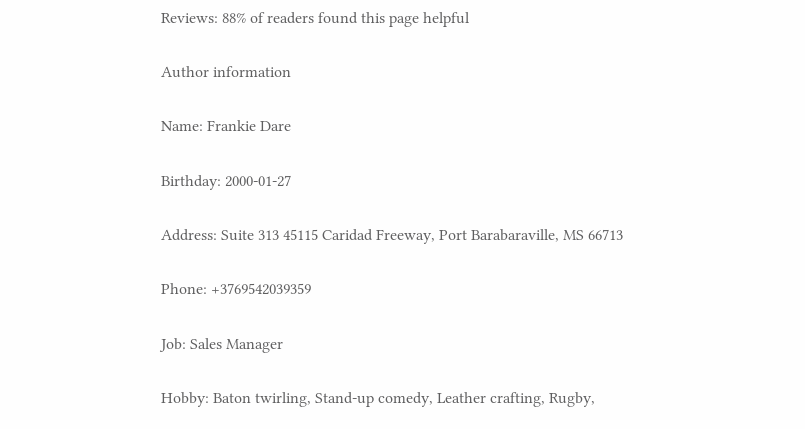Reviews: 88% of readers found this page helpful

Author information

Name: Frankie Dare

Birthday: 2000-01-27

Address: Suite 313 45115 Caridad Freeway, Port Barabaraville, MS 66713

Phone: +3769542039359

Job: Sales Manager

Hobby: Baton twirling, Stand-up comedy, Leather crafting, Rugby,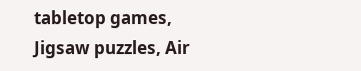tabletop games, Jigsaw puzzles, Air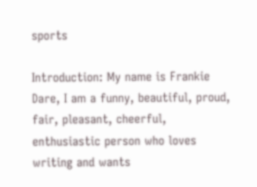sports

Introduction: My name is Frankie Dare, I am a funny, beautiful, proud, fair, pleasant, cheerful, enthusiastic person who loves writing and wants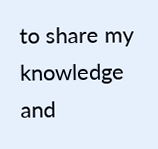to share my knowledge and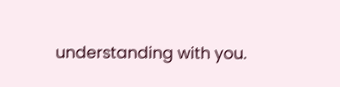understanding with you.